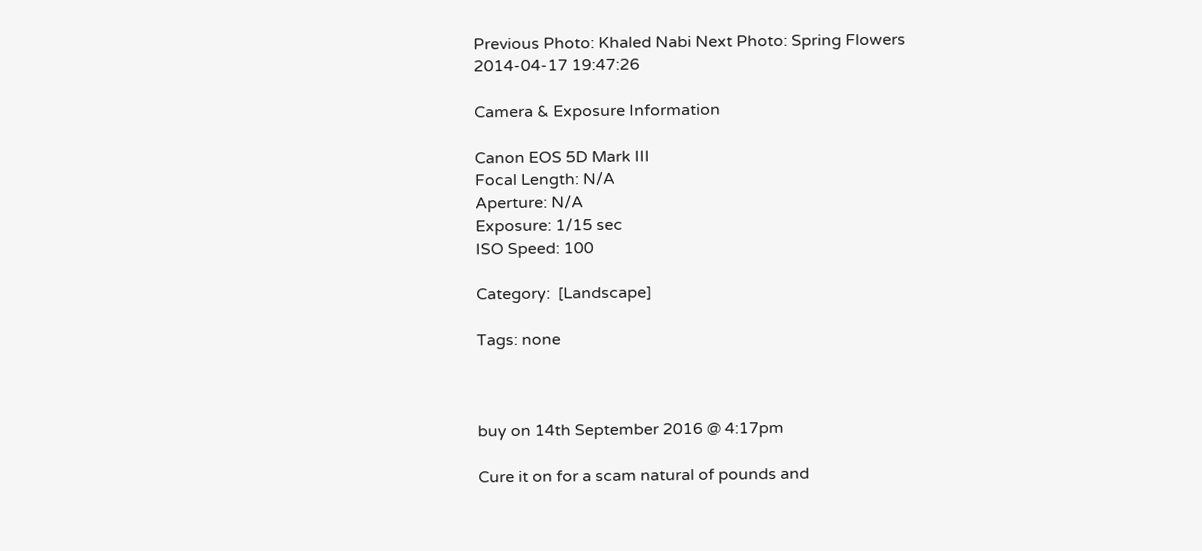Previous Photo: Khaled Nabi Next Photo: Spring Flowers
2014-04-17 19:47:26

Camera & Exposure Information

Canon EOS 5D Mark III
Focal Length: N/A
Aperture: N/A
Exposure: 1/15 sec
ISO Speed: 100

Category:  [Landscape]

Tags: none



buy on 14th September 2016 @ 4:17pm

Cure it on for a scam natural of pounds and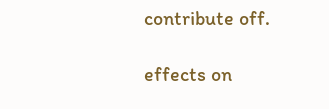contribute off.

effects on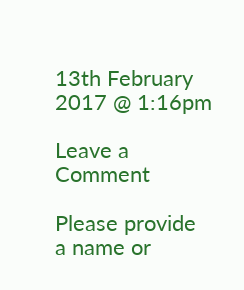13th February 2017 @ 1:16pm

Leave a Comment

Please provide a name or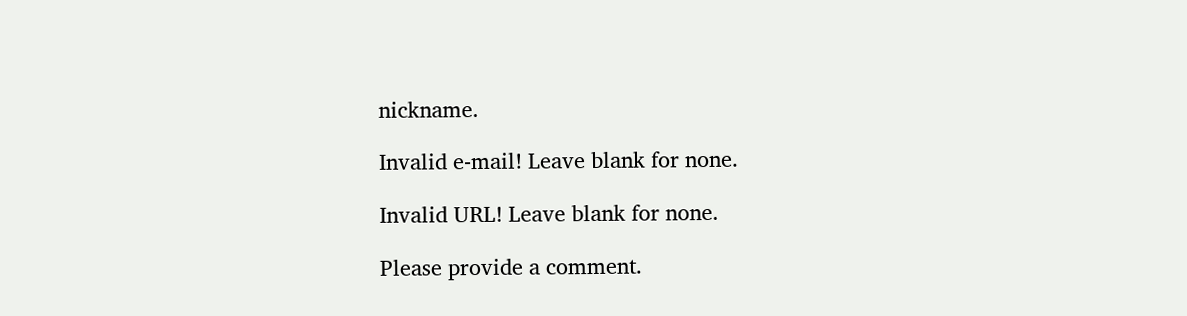nickname.

Invalid e-mail! Leave blank for none.

Invalid URL! Leave blank for none.

Please provide a comment.